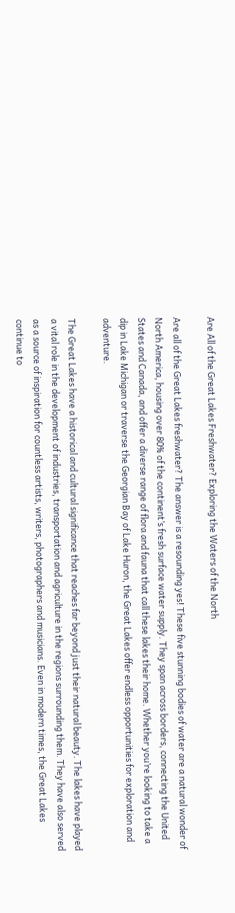Are All of the Great Lakes Freshwater? Exploring the Waters of the North

Are all of the Great Lakes freshwater? The answer is a resounding yes! These five stunning bodies of water are a natural wonder of North America, housing over 80% of the continent’s fresh surface water supply. They span across borders, connecting the United States and Canada, and offer a diverse range of flora and fauna that call these lakes their home. Whether you’re looking to take a dip in Lake Michigan or traverse the Georgian Bay of Lake Huron, the Great Lakes offer endless opportunities for exploration and adventure.

The Great Lakes have a historical and cultural significance that reaches far beyond just their natural beauty. The lakes have played a vital role in the development of industries, transportation and agriculture in the regions surrounding them. They have also served as a source of inspiration for countless artists, writers, photographers and musicians. Even in modern times, the Great Lakes continue to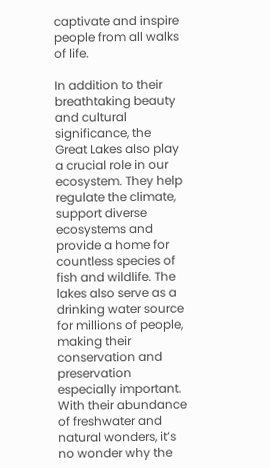captivate and inspire people from all walks of life.

In addition to their breathtaking beauty and cultural significance, the Great Lakes also play a crucial role in our ecosystem. They help regulate the climate, support diverse ecosystems and provide a home for countless species of fish and wildlife. The lakes also serve as a drinking water source for millions of people, making their conservation and preservation especially important. With their abundance of freshwater and natural wonders, it’s no wonder why the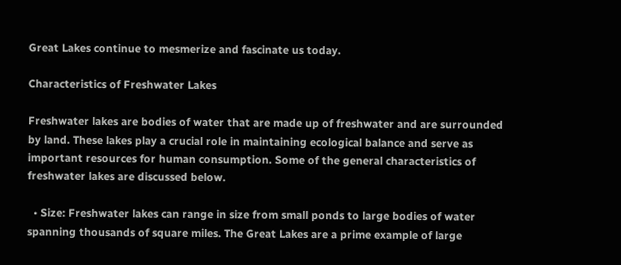Great Lakes continue to mesmerize and fascinate us today.

Characteristics of Freshwater Lakes

Freshwater lakes are bodies of water that are made up of freshwater and are surrounded by land. These lakes play a crucial role in maintaining ecological balance and serve as important resources for human consumption. Some of the general characteristics of freshwater lakes are discussed below.

  • Size: Freshwater lakes can range in size from small ponds to large bodies of water spanning thousands of square miles. The Great Lakes are a prime example of large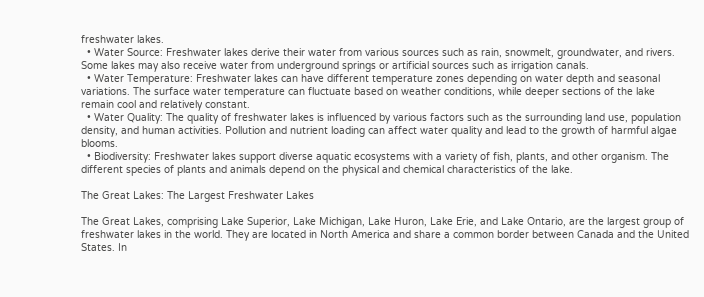freshwater lakes.
  • Water Source: Freshwater lakes derive their water from various sources such as rain, snowmelt, groundwater, and rivers. Some lakes may also receive water from underground springs or artificial sources such as irrigation canals.
  • Water Temperature: Freshwater lakes can have different temperature zones depending on water depth and seasonal variations. The surface water temperature can fluctuate based on weather conditions, while deeper sections of the lake remain cool and relatively constant.
  • Water Quality: The quality of freshwater lakes is influenced by various factors such as the surrounding land use, population density, and human activities. Pollution and nutrient loading can affect water quality and lead to the growth of harmful algae blooms.
  • Biodiversity: Freshwater lakes support diverse aquatic ecosystems with a variety of fish, plants, and other organism. The different species of plants and animals depend on the physical and chemical characteristics of the lake.

The Great Lakes: The Largest Freshwater Lakes

The Great Lakes, comprising Lake Superior, Lake Michigan, Lake Huron, Lake Erie, and Lake Ontario, are the largest group of freshwater lakes in the world. They are located in North America and share a common border between Canada and the United States. In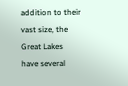addition to their vast size, the Great Lakes have several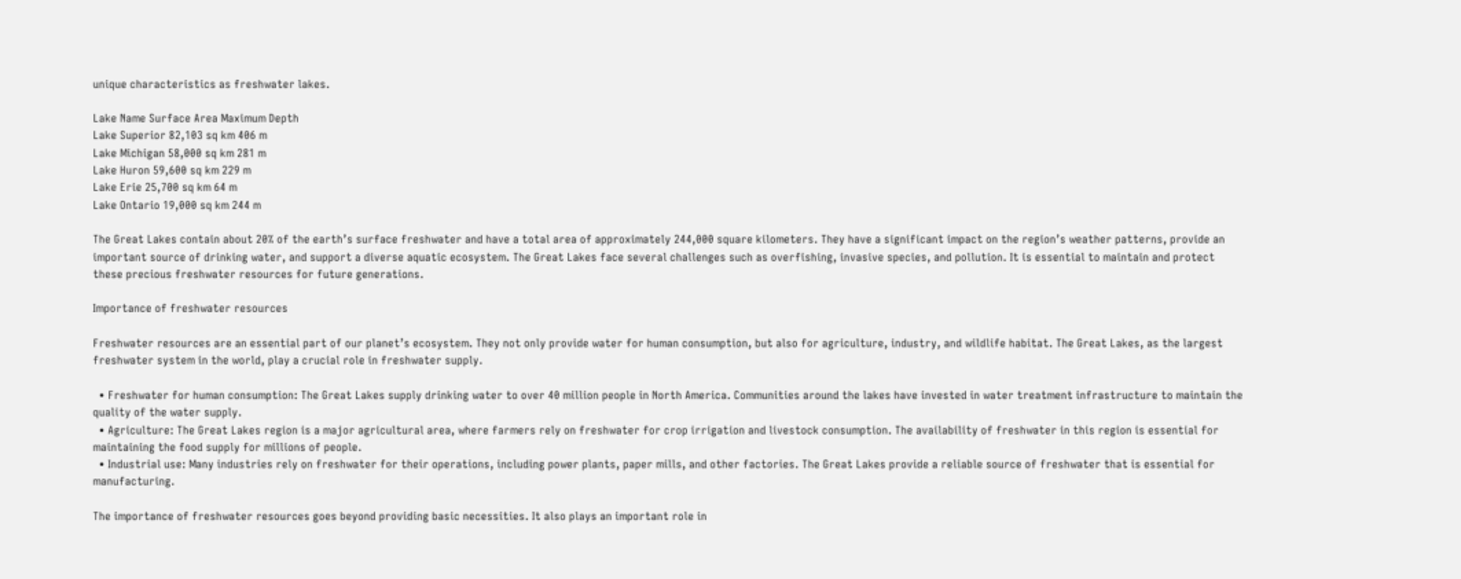unique characteristics as freshwater lakes.

Lake Name Surface Area Maximum Depth
Lake Superior 82,103 sq km 406 m
Lake Michigan 58,000 sq km 281 m
Lake Huron 59,600 sq km 229 m
Lake Erie 25,700 sq km 64 m
Lake Ontario 19,000 sq km 244 m

The Great Lakes contain about 20% of the earth’s surface freshwater and have a total area of approximately 244,000 square kilometers. They have a significant impact on the region’s weather patterns, provide an important source of drinking water, and support a diverse aquatic ecosystem. The Great Lakes face several challenges such as overfishing, invasive species, and pollution. It is essential to maintain and protect these precious freshwater resources for future generations.

Importance of freshwater resources

Freshwater resources are an essential part of our planet’s ecosystem. They not only provide water for human consumption, but also for agriculture, industry, and wildlife habitat. The Great Lakes, as the largest freshwater system in the world, play a crucial role in freshwater supply.

  • Freshwater for human consumption: The Great Lakes supply drinking water to over 40 million people in North America. Communities around the lakes have invested in water treatment infrastructure to maintain the quality of the water supply.
  • Agriculture: The Great Lakes region is a major agricultural area, where farmers rely on freshwater for crop irrigation and livestock consumption. The availability of freshwater in this region is essential for maintaining the food supply for millions of people.
  • Industrial use: Many industries rely on freshwater for their operations, including power plants, paper mills, and other factories. The Great Lakes provide a reliable source of freshwater that is essential for manufacturing.

The importance of freshwater resources goes beyond providing basic necessities. It also plays an important role in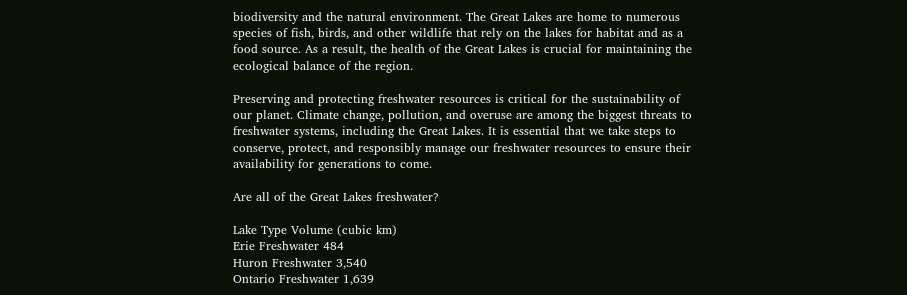biodiversity and the natural environment. The Great Lakes are home to numerous species of fish, birds, and other wildlife that rely on the lakes for habitat and as a food source. As a result, the health of the Great Lakes is crucial for maintaining the ecological balance of the region.

Preserving and protecting freshwater resources is critical for the sustainability of our planet. Climate change, pollution, and overuse are among the biggest threats to freshwater systems, including the Great Lakes. It is essential that we take steps to conserve, protect, and responsibly manage our freshwater resources to ensure their availability for generations to come.

Are all of the Great Lakes freshwater?

Lake Type Volume (cubic km)
Erie Freshwater 484
Huron Freshwater 3,540
Ontario Freshwater 1,639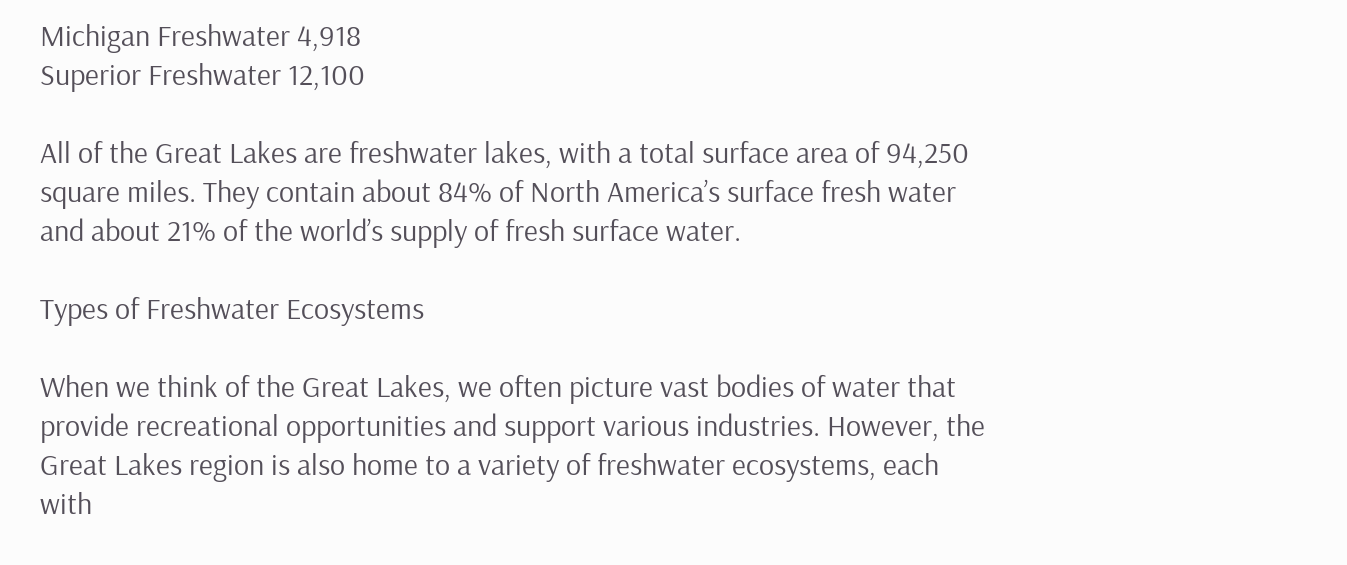Michigan Freshwater 4,918
Superior Freshwater 12,100

All of the Great Lakes are freshwater lakes, with a total surface area of 94,250 square miles. They contain about 84% of North America’s surface fresh water and about 21% of the world’s supply of fresh surface water.

Types of Freshwater Ecosystems

When we think of the Great Lakes, we often picture vast bodies of water that provide recreational opportunities and support various industries. However, the Great Lakes region is also home to a variety of freshwater ecosystems, each with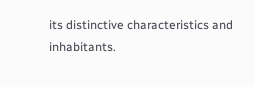its distinctive characteristics and inhabitants.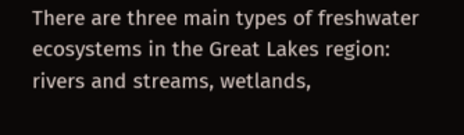There are three main types of freshwater ecosystems in the Great Lakes region: rivers and streams, wetlands,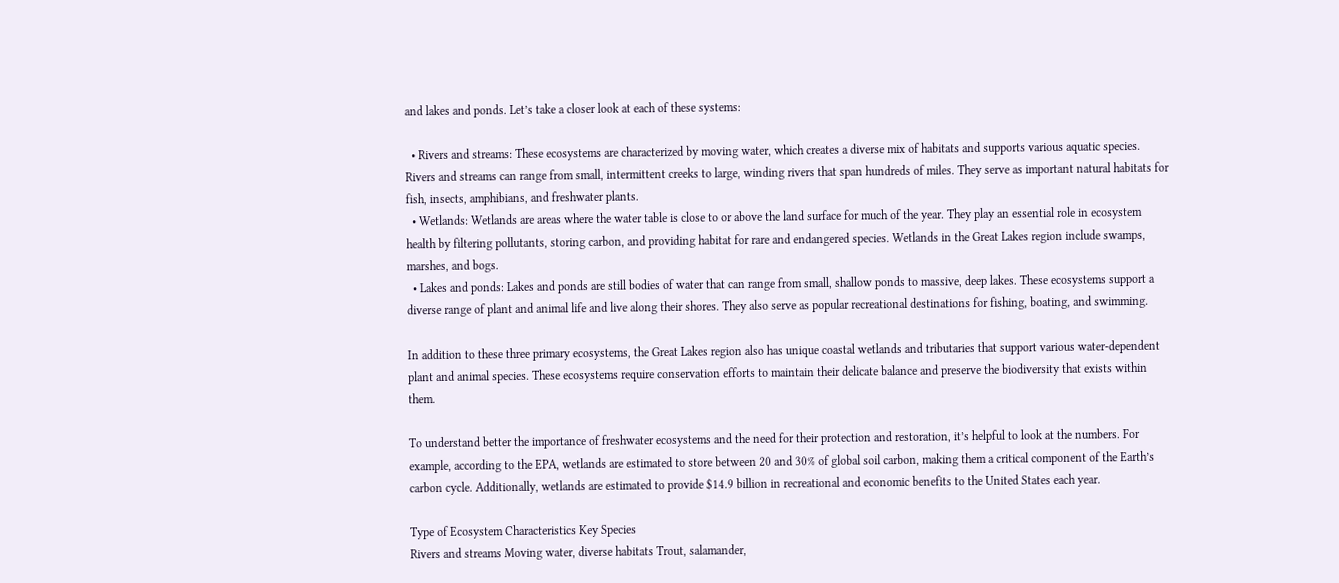and lakes and ponds. Let’s take a closer look at each of these systems:

  • Rivers and streams: These ecosystems are characterized by moving water, which creates a diverse mix of habitats and supports various aquatic species. Rivers and streams can range from small, intermittent creeks to large, winding rivers that span hundreds of miles. They serve as important natural habitats for fish, insects, amphibians, and freshwater plants.
  • Wetlands: Wetlands are areas where the water table is close to or above the land surface for much of the year. They play an essential role in ecosystem health by filtering pollutants, storing carbon, and providing habitat for rare and endangered species. Wetlands in the Great Lakes region include swamps, marshes, and bogs.
  • Lakes and ponds: Lakes and ponds are still bodies of water that can range from small, shallow ponds to massive, deep lakes. These ecosystems support a diverse range of plant and animal life and live along their shores. They also serve as popular recreational destinations for fishing, boating, and swimming.

In addition to these three primary ecosystems, the Great Lakes region also has unique coastal wetlands and tributaries that support various water-dependent plant and animal species. These ecosystems require conservation efforts to maintain their delicate balance and preserve the biodiversity that exists within them.

To understand better the importance of freshwater ecosystems and the need for their protection and restoration, it’s helpful to look at the numbers. For example, according to the EPA, wetlands are estimated to store between 20 and 30% of global soil carbon, making them a critical component of the Earth’s carbon cycle. Additionally, wetlands are estimated to provide $14.9 billion in recreational and economic benefits to the United States each year.

Type of Ecosystem Characteristics Key Species
Rivers and streams Moving water, diverse habitats Trout, salamander,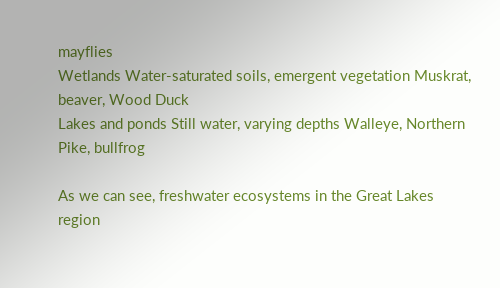mayflies
Wetlands Water-saturated soils, emergent vegetation Muskrat, beaver, Wood Duck
Lakes and ponds Still water, varying depths Walleye, Northern Pike, bullfrog

As we can see, freshwater ecosystems in the Great Lakes region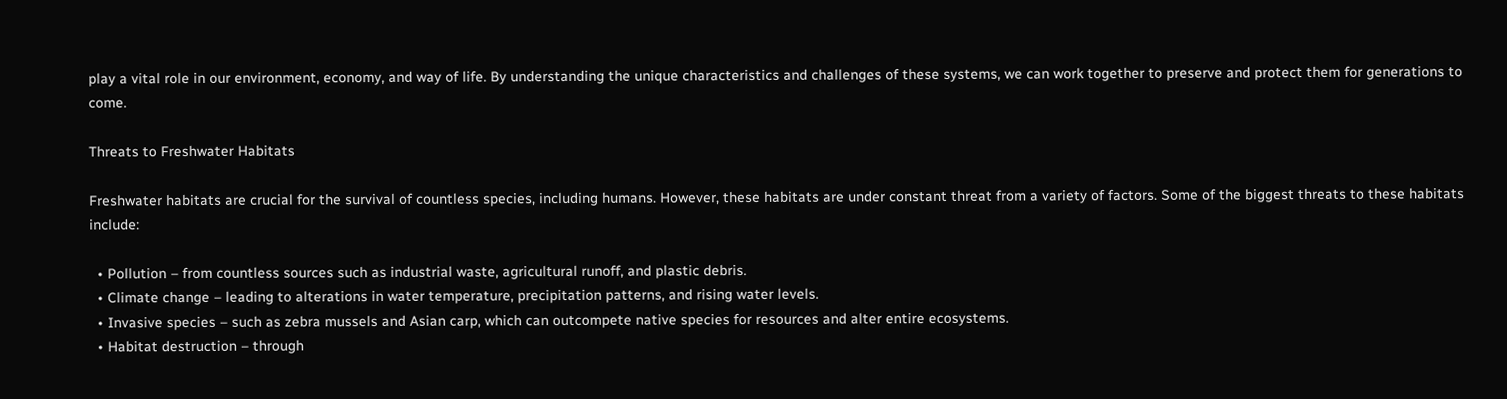play a vital role in our environment, economy, and way of life. By understanding the unique characteristics and challenges of these systems, we can work together to preserve and protect them for generations to come.

Threats to Freshwater Habitats

Freshwater habitats are crucial for the survival of countless species, including humans. However, these habitats are under constant threat from a variety of factors. Some of the biggest threats to these habitats include:

  • Pollution – from countless sources such as industrial waste, agricultural runoff, and plastic debris.
  • Climate change – leading to alterations in water temperature, precipitation patterns, and rising water levels.
  • Invasive species – such as zebra mussels and Asian carp, which can outcompete native species for resources and alter entire ecosystems.
  • Habitat destruction – through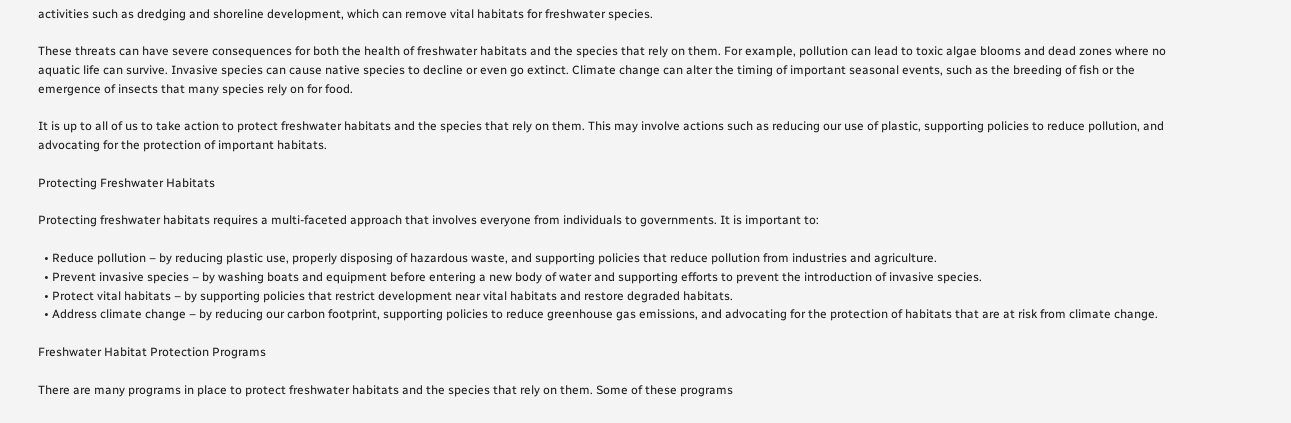activities such as dredging and shoreline development, which can remove vital habitats for freshwater species.

These threats can have severe consequences for both the health of freshwater habitats and the species that rely on them. For example, pollution can lead to toxic algae blooms and dead zones where no aquatic life can survive. Invasive species can cause native species to decline or even go extinct. Climate change can alter the timing of important seasonal events, such as the breeding of fish or the emergence of insects that many species rely on for food.

It is up to all of us to take action to protect freshwater habitats and the species that rely on them. This may involve actions such as reducing our use of plastic, supporting policies to reduce pollution, and advocating for the protection of important habitats.

Protecting Freshwater Habitats

Protecting freshwater habitats requires a multi-faceted approach that involves everyone from individuals to governments. It is important to:

  • Reduce pollution – by reducing plastic use, properly disposing of hazardous waste, and supporting policies that reduce pollution from industries and agriculture.
  • Prevent invasive species – by washing boats and equipment before entering a new body of water and supporting efforts to prevent the introduction of invasive species.
  • Protect vital habitats – by supporting policies that restrict development near vital habitats and restore degraded habitats.
  • Address climate change – by reducing our carbon footprint, supporting policies to reduce greenhouse gas emissions, and advocating for the protection of habitats that are at risk from climate change.

Freshwater Habitat Protection Programs

There are many programs in place to protect freshwater habitats and the species that rely on them. Some of these programs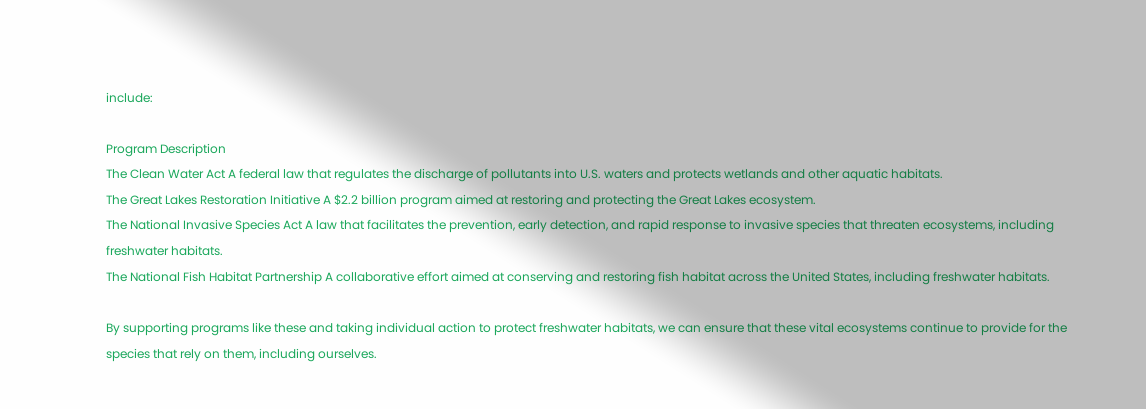include:

Program Description
The Clean Water Act A federal law that regulates the discharge of pollutants into U.S. waters and protects wetlands and other aquatic habitats.
The Great Lakes Restoration Initiative A $2.2 billion program aimed at restoring and protecting the Great Lakes ecosystem.
The National Invasive Species Act A law that facilitates the prevention, early detection, and rapid response to invasive species that threaten ecosystems, including freshwater habitats.
The National Fish Habitat Partnership A collaborative effort aimed at conserving and restoring fish habitat across the United States, including freshwater habitats.

By supporting programs like these and taking individual action to protect freshwater habitats, we can ensure that these vital ecosystems continue to provide for the species that rely on them, including ourselves.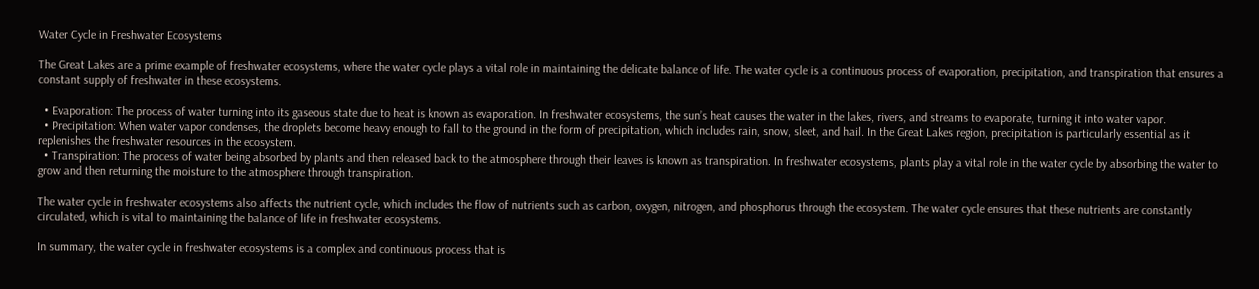Water Cycle in Freshwater Ecosystems

The Great Lakes are a prime example of freshwater ecosystems, where the water cycle plays a vital role in maintaining the delicate balance of life. The water cycle is a continuous process of evaporation, precipitation, and transpiration that ensures a constant supply of freshwater in these ecosystems.

  • Evaporation: The process of water turning into its gaseous state due to heat is known as evaporation. In freshwater ecosystems, the sun’s heat causes the water in the lakes, rivers, and streams to evaporate, turning it into water vapor.
  • Precipitation: When water vapor condenses, the droplets become heavy enough to fall to the ground in the form of precipitation, which includes rain, snow, sleet, and hail. In the Great Lakes region, precipitation is particularly essential as it replenishes the freshwater resources in the ecosystem.
  • Transpiration: The process of water being absorbed by plants and then released back to the atmosphere through their leaves is known as transpiration. In freshwater ecosystems, plants play a vital role in the water cycle by absorbing the water to grow and then returning the moisture to the atmosphere through transpiration.

The water cycle in freshwater ecosystems also affects the nutrient cycle, which includes the flow of nutrients such as carbon, oxygen, nitrogen, and phosphorus through the ecosystem. The water cycle ensures that these nutrients are constantly circulated, which is vital to maintaining the balance of life in freshwater ecosystems.

In summary, the water cycle in freshwater ecosystems is a complex and continuous process that is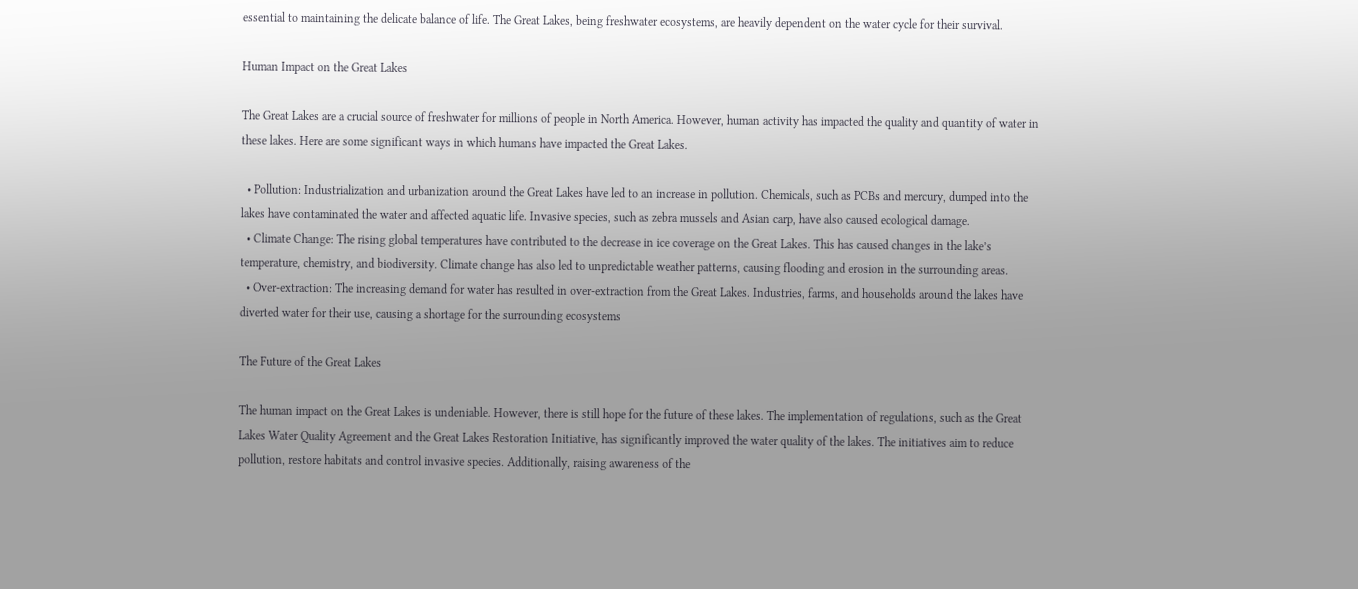essential to maintaining the delicate balance of life. The Great Lakes, being freshwater ecosystems, are heavily dependent on the water cycle for their survival.

Human Impact on the Great Lakes

The Great Lakes are a crucial source of freshwater for millions of people in North America. However, human activity has impacted the quality and quantity of water in these lakes. Here are some significant ways in which humans have impacted the Great Lakes.

  • Pollution: Industrialization and urbanization around the Great Lakes have led to an increase in pollution. Chemicals, such as PCBs and mercury, dumped into the lakes have contaminated the water and affected aquatic life. Invasive species, such as zebra mussels and Asian carp, have also caused ecological damage.
  • Climate Change: The rising global temperatures have contributed to the decrease in ice coverage on the Great Lakes. This has caused changes in the lake’s temperature, chemistry, and biodiversity. Climate change has also led to unpredictable weather patterns, causing flooding and erosion in the surrounding areas.
  • Over-extraction: The increasing demand for water has resulted in over-extraction from the Great Lakes. Industries, farms, and households around the lakes have diverted water for their use, causing a shortage for the surrounding ecosystems

The Future of the Great Lakes

The human impact on the Great Lakes is undeniable. However, there is still hope for the future of these lakes. The implementation of regulations, such as the Great Lakes Water Quality Agreement and the Great Lakes Restoration Initiative, has significantly improved the water quality of the lakes. The initiatives aim to reduce pollution, restore habitats and control invasive species. Additionally, raising awareness of the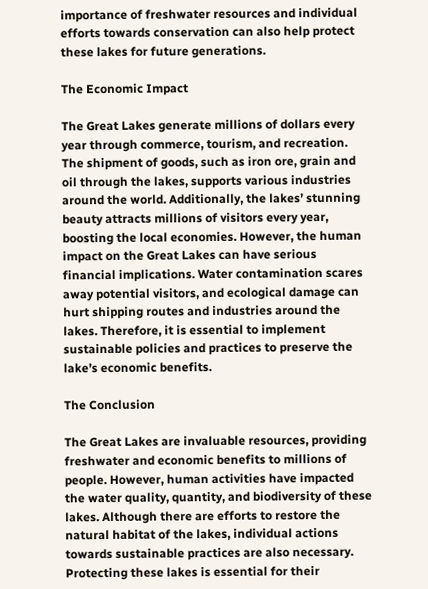importance of freshwater resources and individual efforts towards conservation can also help protect these lakes for future generations.

The Economic Impact

The Great Lakes generate millions of dollars every year through commerce, tourism, and recreation. The shipment of goods, such as iron ore, grain and oil through the lakes, supports various industries around the world. Additionally, the lakes’ stunning beauty attracts millions of visitors every year, boosting the local economies. However, the human impact on the Great Lakes can have serious financial implications. Water contamination scares away potential visitors, and ecological damage can hurt shipping routes and industries around the lakes. Therefore, it is essential to implement sustainable policies and practices to preserve the lake’s economic benefits.

The Conclusion

The Great Lakes are invaluable resources, providing freshwater and economic benefits to millions of people. However, human activities have impacted the water quality, quantity, and biodiversity of these lakes. Although there are efforts to restore the natural habitat of the lakes, individual actions towards sustainable practices are also necessary. Protecting these lakes is essential for their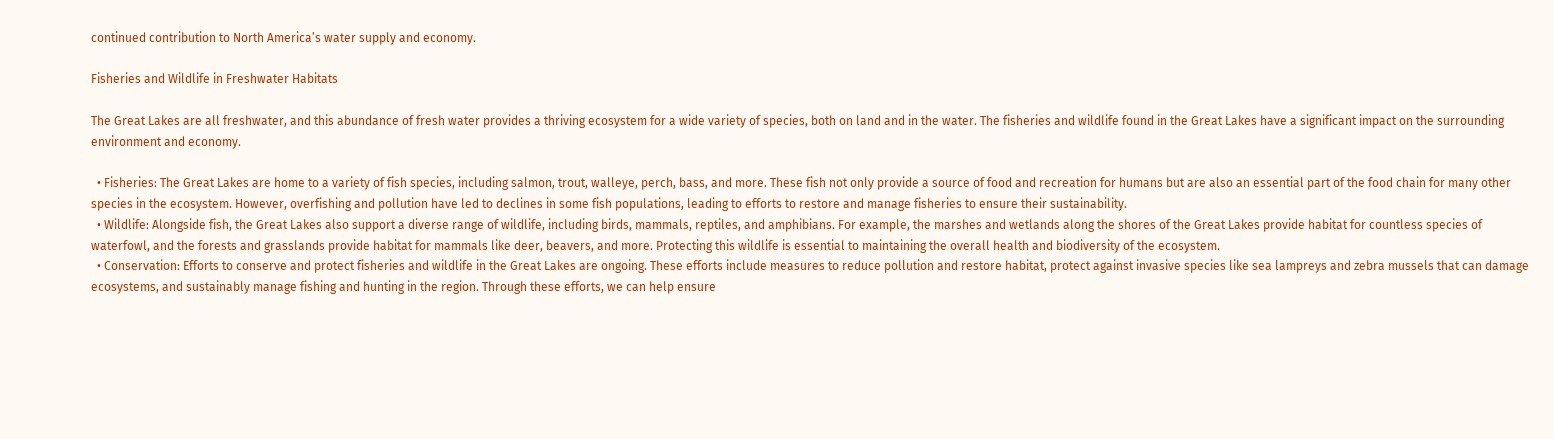continued contribution to North America’s water supply and economy.

Fisheries and Wildlife in Freshwater Habitats

The Great Lakes are all freshwater, and this abundance of fresh water provides a thriving ecosystem for a wide variety of species, both on land and in the water. The fisheries and wildlife found in the Great Lakes have a significant impact on the surrounding environment and economy.

  • Fisheries: The Great Lakes are home to a variety of fish species, including salmon, trout, walleye, perch, bass, and more. These fish not only provide a source of food and recreation for humans but are also an essential part of the food chain for many other species in the ecosystem. However, overfishing and pollution have led to declines in some fish populations, leading to efforts to restore and manage fisheries to ensure their sustainability.
  • Wildlife: Alongside fish, the Great Lakes also support a diverse range of wildlife, including birds, mammals, reptiles, and amphibians. For example, the marshes and wetlands along the shores of the Great Lakes provide habitat for countless species of waterfowl, and the forests and grasslands provide habitat for mammals like deer, beavers, and more. Protecting this wildlife is essential to maintaining the overall health and biodiversity of the ecosystem.
  • Conservation: Efforts to conserve and protect fisheries and wildlife in the Great Lakes are ongoing. These efforts include measures to reduce pollution and restore habitat, protect against invasive species like sea lampreys and zebra mussels that can damage ecosystems, and sustainably manage fishing and hunting in the region. Through these efforts, we can help ensure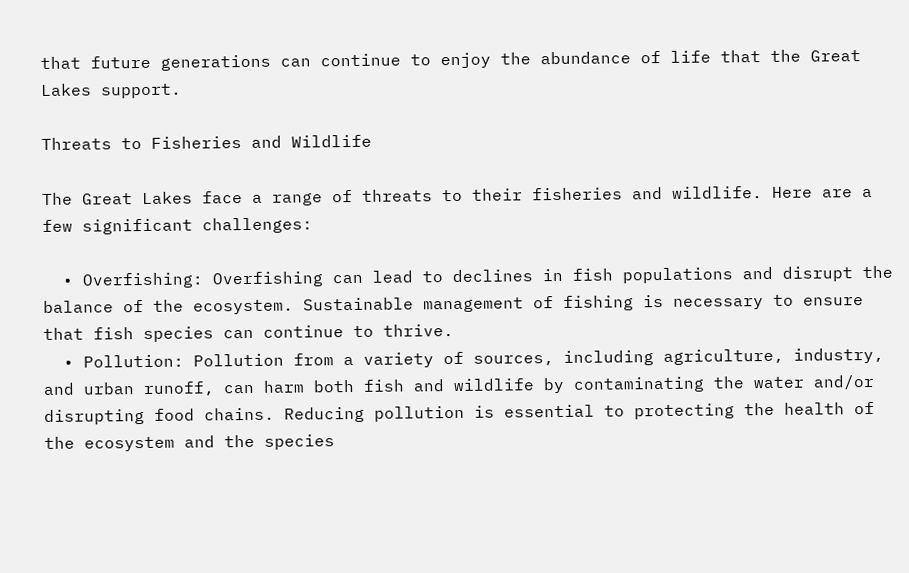that future generations can continue to enjoy the abundance of life that the Great Lakes support.

Threats to Fisheries and Wildlife

The Great Lakes face a range of threats to their fisheries and wildlife. Here are a few significant challenges:

  • Overfishing: Overfishing can lead to declines in fish populations and disrupt the balance of the ecosystem. Sustainable management of fishing is necessary to ensure that fish species can continue to thrive.
  • Pollution: Pollution from a variety of sources, including agriculture, industry, and urban runoff, can harm both fish and wildlife by contaminating the water and/or disrupting food chains. Reducing pollution is essential to protecting the health of the ecosystem and the species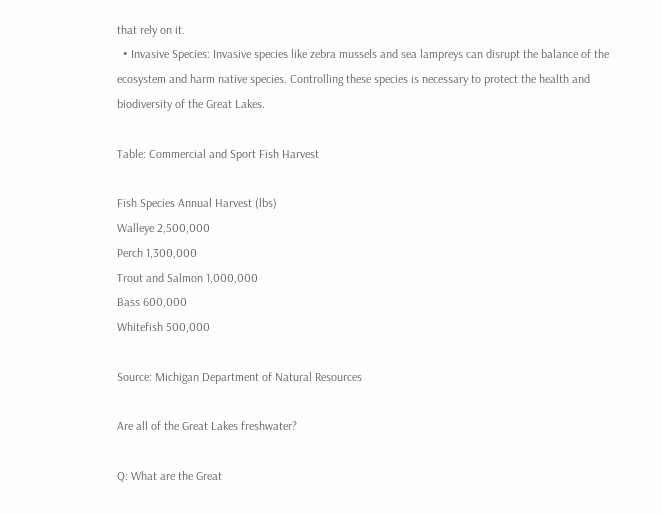that rely on it.
  • Invasive Species: Invasive species like zebra mussels and sea lampreys can disrupt the balance of the ecosystem and harm native species. Controlling these species is necessary to protect the health and biodiversity of the Great Lakes.

Table: Commercial and Sport Fish Harvest

Fish Species Annual Harvest (lbs)
Walleye 2,500,000
Perch 1,300,000
Trout and Salmon 1,000,000
Bass 600,000
Whitefish 500,000

Source: Michigan Department of Natural Resources

Are all of the Great Lakes freshwater?

Q: What are the Great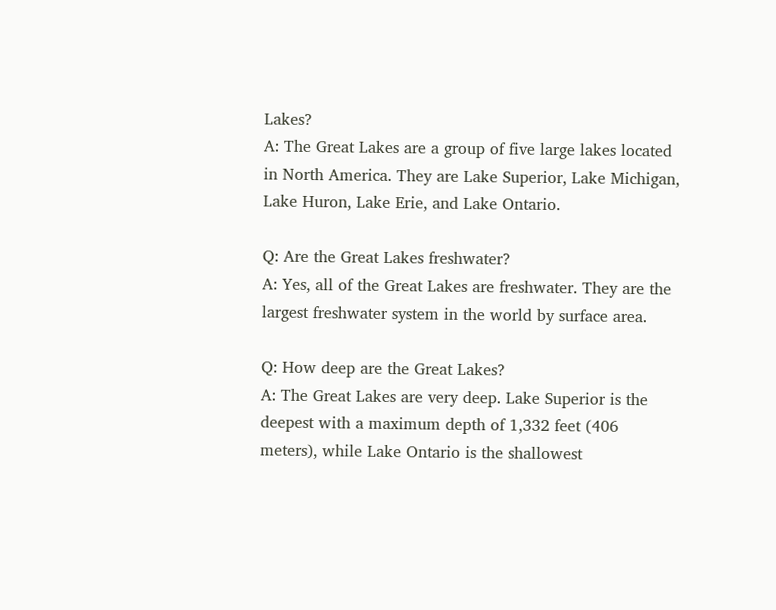Lakes?
A: The Great Lakes are a group of five large lakes located in North America. They are Lake Superior, Lake Michigan, Lake Huron, Lake Erie, and Lake Ontario.

Q: Are the Great Lakes freshwater?
A: Yes, all of the Great Lakes are freshwater. They are the largest freshwater system in the world by surface area.

Q: How deep are the Great Lakes?
A: The Great Lakes are very deep. Lake Superior is the deepest with a maximum depth of 1,332 feet (406 meters), while Lake Ontario is the shallowest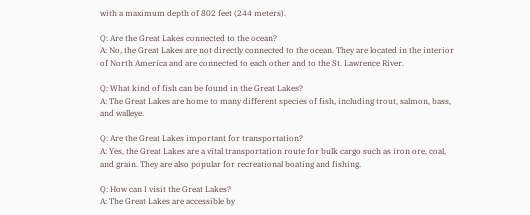with a maximum depth of 802 feet (244 meters).

Q: Are the Great Lakes connected to the ocean?
A: No, the Great Lakes are not directly connected to the ocean. They are located in the interior of North America and are connected to each other and to the St. Lawrence River.

Q: What kind of fish can be found in the Great Lakes?
A: The Great Lakes are home to many different species of fish, including trout, salmon, bass, and walleye.

Q: Are the Great Lakes important for transportation?
A: Yes, the Great Lakes are a vital transportation route for bulk cargo such as iron ore, coal, and grain. They are also popular for recreational boating and fishing.

Q: How can I visit the Great Lakes?
A: The Great Lakes are accessible by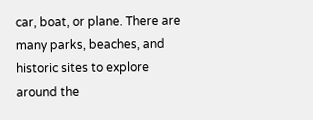car, boat, or plane. There are many parks, beaches, and historic sites to explore around the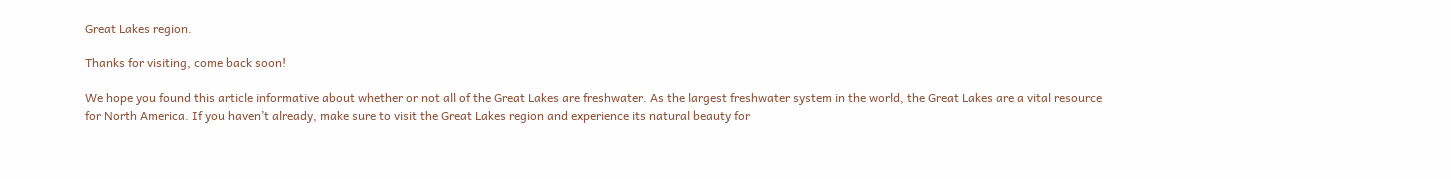Great Lakes region.

Thanks for visiting, come back soon!

We hope you found this article informative about whether or not all of the Great Lakes are freshwater. As the largest freshwater system in the world, the Great Lakes are a vital resource for North America. If you haven’t already, make sure to visit the Great Lakes region and experience its natural beauty for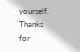yourself. Thanks for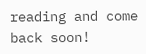reading and come back soon!